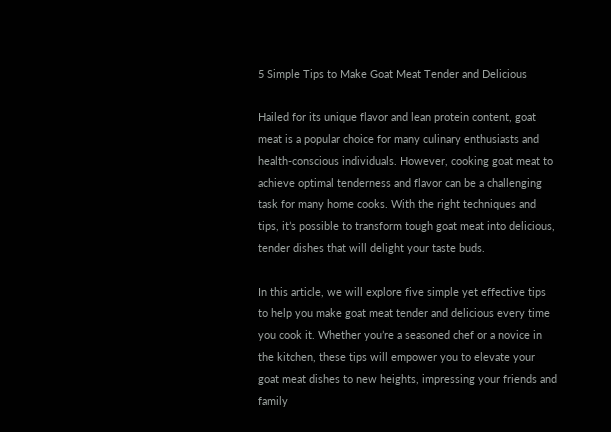5 Simple Tips to Make Goat Meat Tender and Delicious

Hailed for its unique flavor and lean protein content, goat meat is a popular choice for many culinary enthusiasts and health-conscious individuals. However, cooking goat meat to achieve optimal tenderness and flavor can be a challenging task for many home cooks. With the right techniques and tips, it’s possible to transform tough goat meat into delicious, tender dishes that will delight your taste buds.

In this article, we will explore five simple yet effective tips to help you make goat meat tender and delicious every time you cook it. Whether you’re a seasoned chef or a novice in the kitchen, these tips will empower you to elevate your goat meat dishes to new heights, impressing your friends and family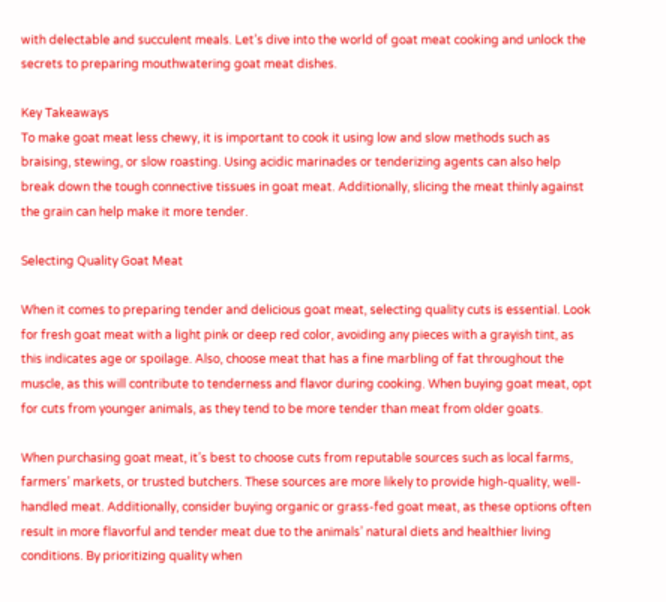with delectable and succulent meals. Let’s dive into the world of goat meat cooking and unlock the secrets to preparing mouthwatering goat meat dishes.

Key Takeaways
To make goat meat less chewy, it is important to cook it using low and slow methods such as braising, stewing, or slow roasting. Using acidic marinades or tenderizing agents can also help break down the tough connective tissues in goat meat. Additionally, slicing the meat thinly against the grain can help make it more tender.

Selecting Quality Goat Meat

When it comes to preparing tender and delicious goat meat, selecting quality cuts is essential. Look for fresh goat meat with a light pink or deep red color, avoiding any pieces with a grayish tint, as this indicates age or spoilage. Also, choose meat that has a fine marbling of fat throughout the muscle, as this will contribute to tenderness and flavor during cooking. When buying goat meat, opt for cuts from younger animals, as they tend to be more tender than meat from older goats.

When purchasing goat meat, it’s best to choose cuts from reputable sources such as local farms, farmers’ markets, or trusted butchers. These sources are more likely to provide high-quality, well-handled meat. Additionally, consider buying organic or grass-fed goat meat, as these options often result in more flavorful and tender meat due to the animals’ natural diets and healthier living conditions. By prioritizing quality when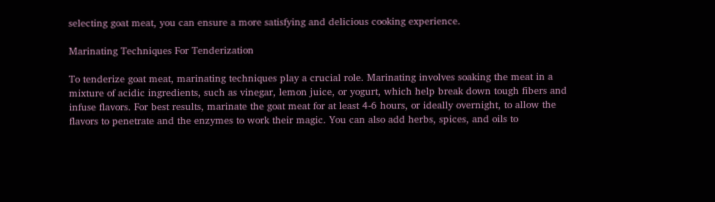selecting goat meat, you can ensure a more satisfying and delicious cooking experience.

Marinating Techniques For Tenderization

To tenderize goat meat, marinating techniques play a crucial role. Marinating involves soaking the meat in a mixture of acidic ingredients, such as vinegar, lemon juice, or yogurt, which help break down tough fibers and infuse flavors. For best results, marinate the goat meat for at least 4-6 hours, or ideally overnight, to allow the flavors to penetrate and the enzymes to work their magic. You can also add herbs, spices, and oils to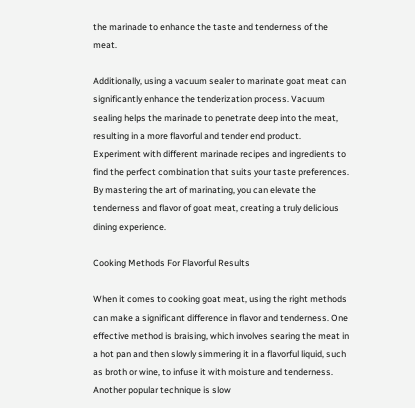the marinade to enhance the taste and tenderness of the meat.

Additionally, using a vacuum sealer to marinate goat meat can significantly enhance the tenderization process. Vacuum sealing helps the marinade to penetrate deep into the meat, resulting in a more flavorful and tender end product. Experiment with different marinade recipes and ingredients to find the perfect combination that suits your taste preferences. By mastering the art of marinating, you can elevate the tenderness and flavor of goat meat, creating a truly delicious dining experience.

Cooking Methods For Flavorful Results

When it comes to cooking goat meat, using the right methods can make a significant difference in flavor and tenderness. One effective method is braising, which involves searing the meat in a hot pan and then slowly simmering it in a flavorful liquid, such as broth or wine, to infuse it with moisture and tenderness. Another popular technique is slow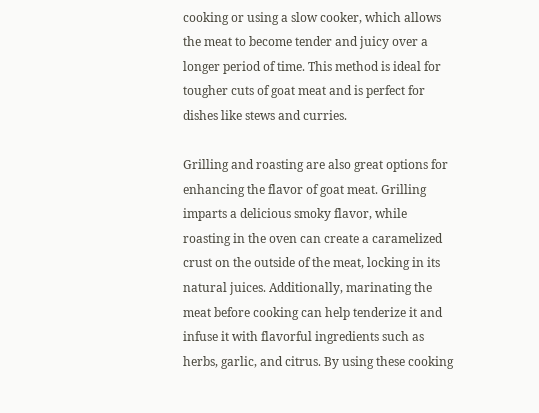cooking or using a slow cooker, which allows the meat to become tender and juicy over a longer period of time. This method is ideal for tougher cuts of goat meat and is perfect for dishes like stews and curries.

Grilling and roasting are also great options for enhancing the flavor of goat meat. Grilling imparts a delicious smoky flavor, while roasting in the oven can create a caramelized crust on the outside of the meat, locking in its natural juices. Additionally, marinating the meat before cooking can help tenderize it and infuse it with flavorful ingredients such as herbs, garlic, and citrus. By using these cooking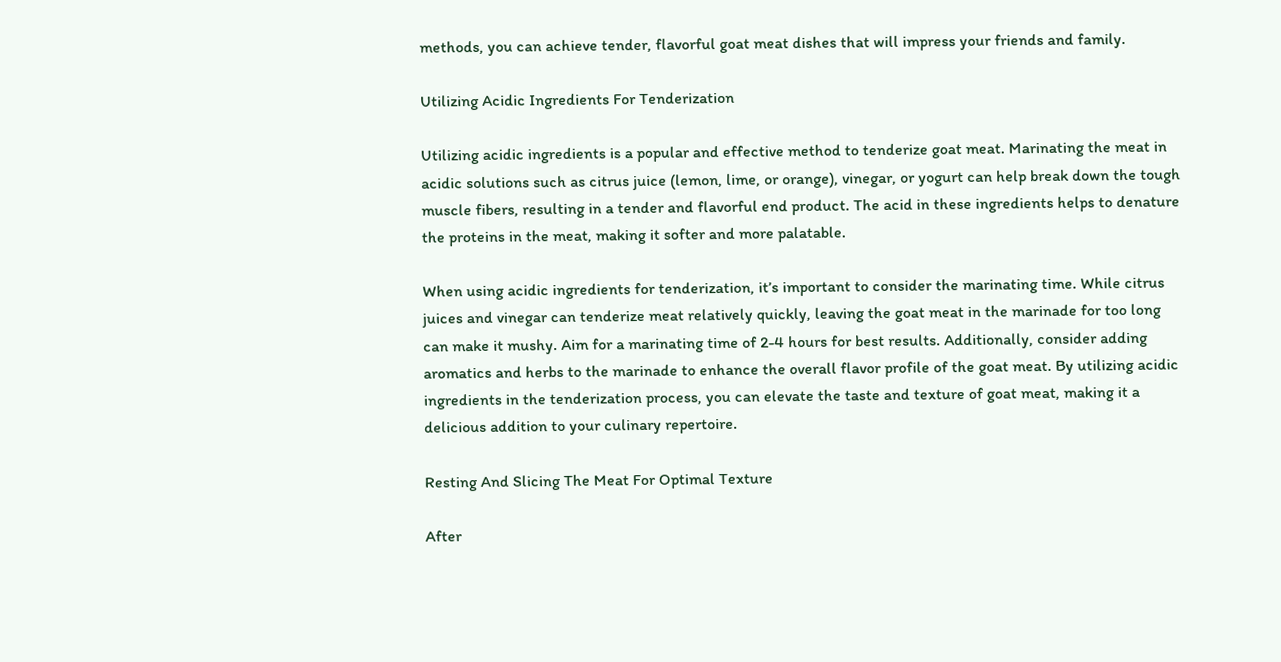methods, you can achieve tender, flavorful goat meat dishes that will impress your friends and family.

Utilizing Acidic Ingredients For Tenderization

Utilizing acidic ingredients is a popular and effective method to tenderize goat meat. Marinating the meat in acidic solutions such as citrus juice (lemon, lime, or orange), vinegar, or yogurt can help break down the tough muscle fibers, resulting in a tender and flavorful end product. The acid in these ingredients helps to denature the proteins in the meat, making it softer and more palatable.

When using acidic ingredients for tenderization, it’s important to consider the marinating time. While citrus juices and vinegar can tenderize meat relatively quickly, leaving the goat meat in the marinade for too long can make it mushy. Aim for a marinating time of 2-4 hours for best results. Additionally, consider adding aromatics and herbs to the marinade to enhance the overall flavor profile of the goat meat. By utilizing acidic ingredients in the tenderization process, you can elevate the taste and texture of goat meat, making it a delicious addition to your culinary repertoire.

Resting And Slicing The Meat For Optimal Texture

After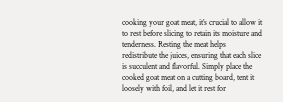cooking your goat meat, it’s crucial to allow it to rest before slicing to retain its moisture and tenderness. Resting the meat helps redistribute the juices, ensuring that each slice is succulent and flavorful. Simply place the cooked goat meat on a cutting board, tent it loosely with foil, and let it rest for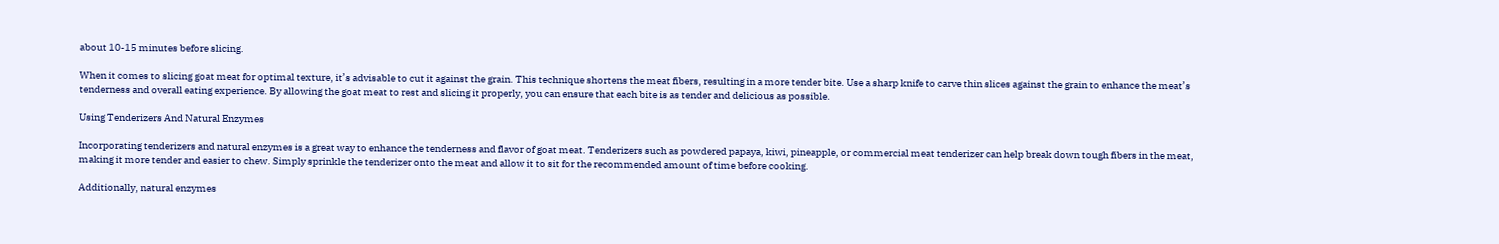about 10-15 minutes before slicing.

When it comes to slicing goat meat for optimal texture, it’s advisable to cut it against the grain. This technique shortens the meat fibers, resulting in a more tender bite. Use a sharp knife to carve thin slices against the grain to enhance the meat’s tenderness and overall eating experience. By allowing the goat meat to rest and slicing it properly, you can ensure that each bite is as tender and delicious as possible.

Using Tenderizers And Natural Enzymes

Incorporating tenderizers and natural enzymes is a great way to enhance the tenderness and flavor of goat meat. Tenderizers such as powdered papaya, kiwi, pineapple, or commercial meat tenderizer can help break down tough fibers in the meat, making it more tender and easier to chew. Simply sprinkle the tenderizer onto the meat and allow it to sit for the recommended amount of time before cooking.

Additionally, natural enzymes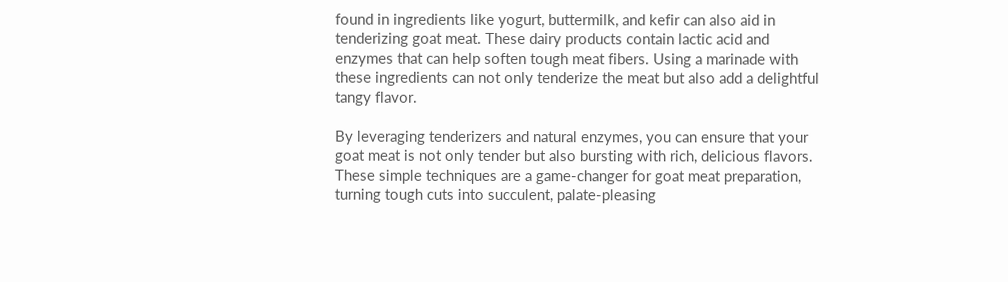found in ingredients like yogurt, buttermilk, and kefir can also aid in tenderizing goat meat. These dairy products contain lactic acid and enzymes that can help soften tough meat fibers. Using a marinade with these ingredients can not only tenderize the meat but also add a delightful tangy flavor.

By leveraging tenderizers and natural enzymes, you can ensure that your goat meat is not only tender but also bursting with rich, delicious flavors. These simple techniques are a game-changer for goat meat preparation, turning tough cuts into succulent, palate-pleasing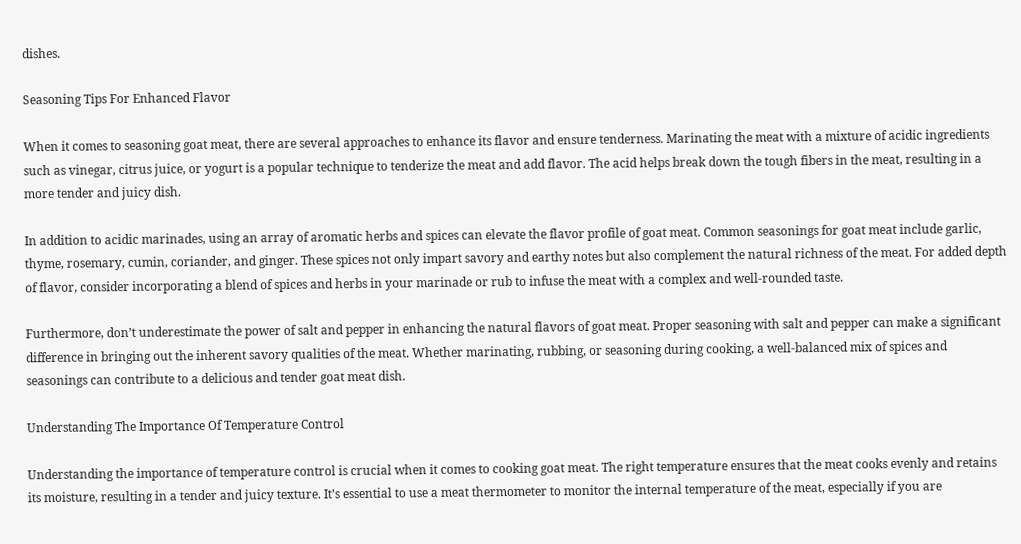dishes.

Seasoning Tips For Enhanced Flavor

When it comes to seasoning goat meat, there are several approaches to enhance its flavor and ensure tenderness. Marinating the meat with a mixture of acidic ingredients such as vinegar, citrus juice, or yogurt is a popular technique to tenderize the meat and add flavor. The acid helps break down the tough fibers in the meat, resulting in a more tender and juicy dish.

In addition to acidic marinades, using an array of aromatic herbs and spices can elevate the flavor profile of goat meat. Common seasonings for goat meat include garlic, thyme, rosemary, cumin, coriander, and ginger. These spices not only impart savory and earthy notes but also complement the natural richness of the meat. For added depth of flavor, consider incorporating a blend of spices and herbs in your marinade or rub to infuse the meat with a complex and well-rounded taste.

Furthermore, don’t underestimate the power of salt and pepper in enhancing the natural flavors of goat meat. Proper seasoning with salt and pepper can make a significant difference in bringing out the inherent savory qualities of the meat. Whether marinating, rubbing, or seasoning during cooking, a well-balanced mix of spices and seasonings can contribute to a delicious and tender goat meat dish.

Understanding The Importance Of Temperature Control

Understanding the importance of temperature control is crucial when it comes to cooking goat meat. The right temperature ensures that the meat cooks evenly and retains its moisture, resulting in a tender and juicy texture. It’s essential to use a meat thermometer to monitor the internal temperature of the meat, especially if you are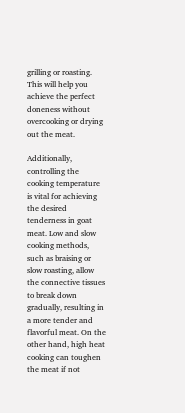grilling or roasting. This will help you achieve the perfect doneness without overcooking or drying out the meat.

Additionally, controlling the cooking temperature is vital for achieving the desired tenderness in goat meat. Low and slow cooking methods, such as braising or slow roasting, allow the connective tissues to break down gradually, resulting in a more tender and flavorful meat. On the other hand, high heat cooking can toughen the meat if not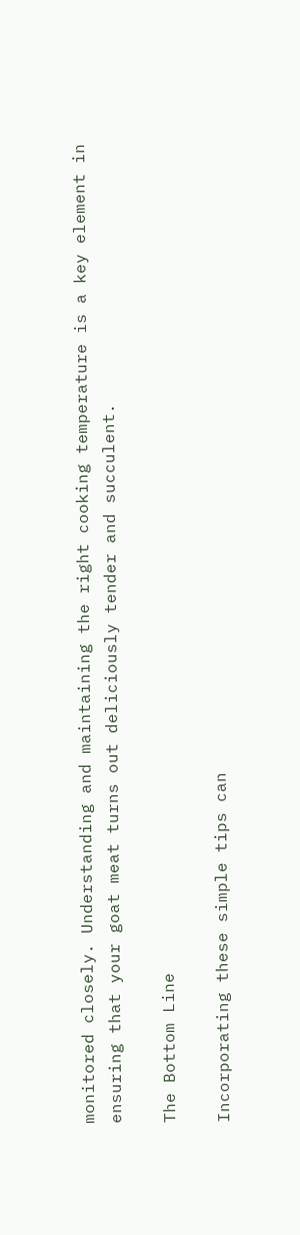monitored closely. Understanding and maintaining the right cooking temperature is a key element in ensuring that your goat meat turns out deliciously tender and succulent.

The Bottom Line

Incorporating these simple tips can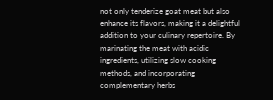not only tenderize goat meat but also enhance its flavors, making it a delightful addition to your culinary repertoire. By marinating the meat with acidic ingredients, utilizing slow cooking methods, and incorporating complementary herbs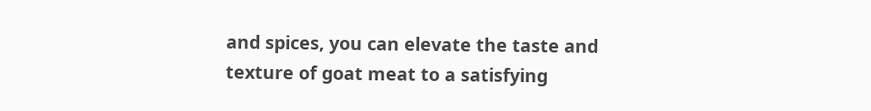and spices, you can elevate the taste and texture of goat meat to a satisfying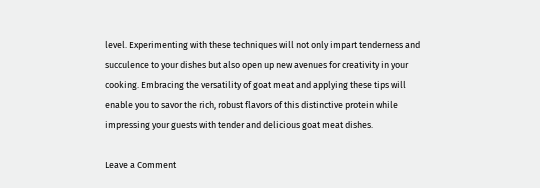level. Experimenting with these techniques will not only impart tenderness and succulence to your dishes but also open up new avenues for creativity in your cooking. Embracing the versatility of goat meat and applying these tips will enable you to savor the rich, robust flavors of this distinctive protein while impressing your guests with tender and delicious goat meat dishes.

Leave a Comment